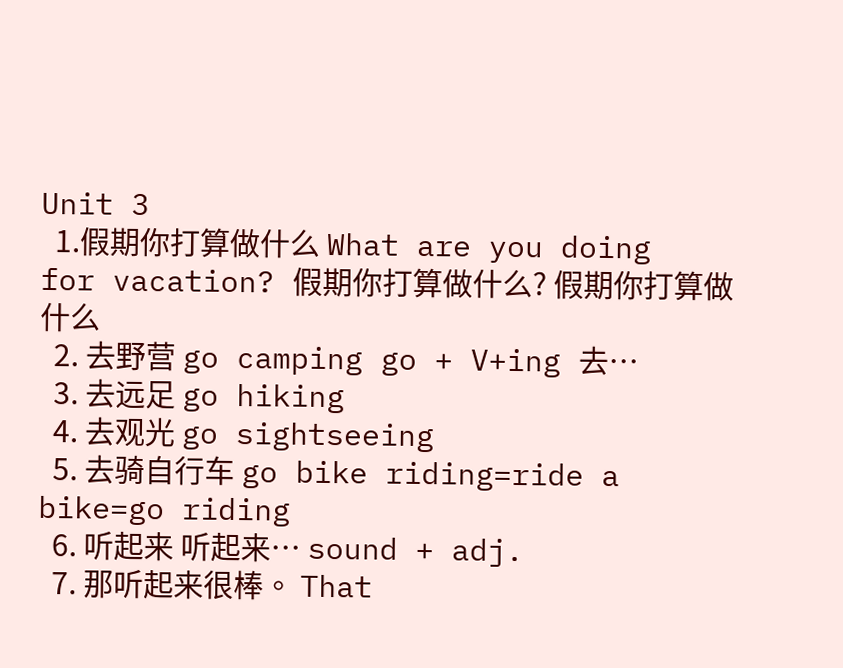Unit 3
  1.假期你打算做什么 What are you doing for vacation? 假期你打算做什么? 假期你打算做什么
  2. 去野营 go camping go + V+ing 去…
  3. 去远足 go hiking
  4. 去观光 go sightseeing
  5. 去骑自行车 go bike riding=ride a bike=go riding
  6. 听起来 听起来… sound + adj.
  7. 那听起来很棒。 That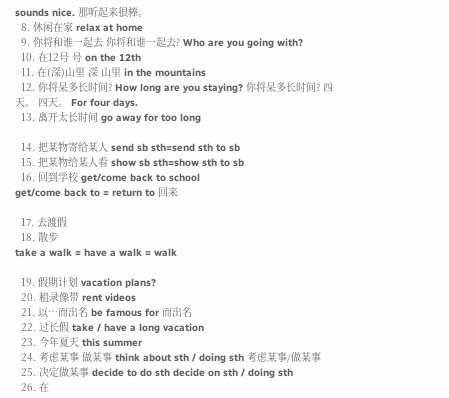sounds nice. 那听起来很棒。
  8. 休闲在家 relax at home
  9. 你将和谁一起去 你将和谁一起去? Who are you going with?
  10. 在12号 号 on the 12th
  11. 在(深)山里 深 山里 in the mountains
  12. 你将呆多长时间? How long are you staying? 你将呆多长时间? 四天。 四天。 For four days.
  13. 离开太长时间 go away for too long

  14. 把某物寄给某人 send sb sth=send sth to sb
  15. 把某物给某人看 show sb sth=show sth to sb
  16. 回到学校 get/come back to school
get/come back to = return to 回来

  17. 去渡假
  18. 散步
take a walk = have a walk = walk

  19. 假期计划 vacation plans?
  20. 租录像带 rent videos
  21. 以…而出名 be famous for 而出名
  22. 过长假 take / have a long vacation
  23. 今年夏天 this summer
  24. 考虑某事 做某事 think about sth / doing sth 考虑某事/做某事
  25. 决定做某事 decide to do sth decide on sth / doing sth
  26. 在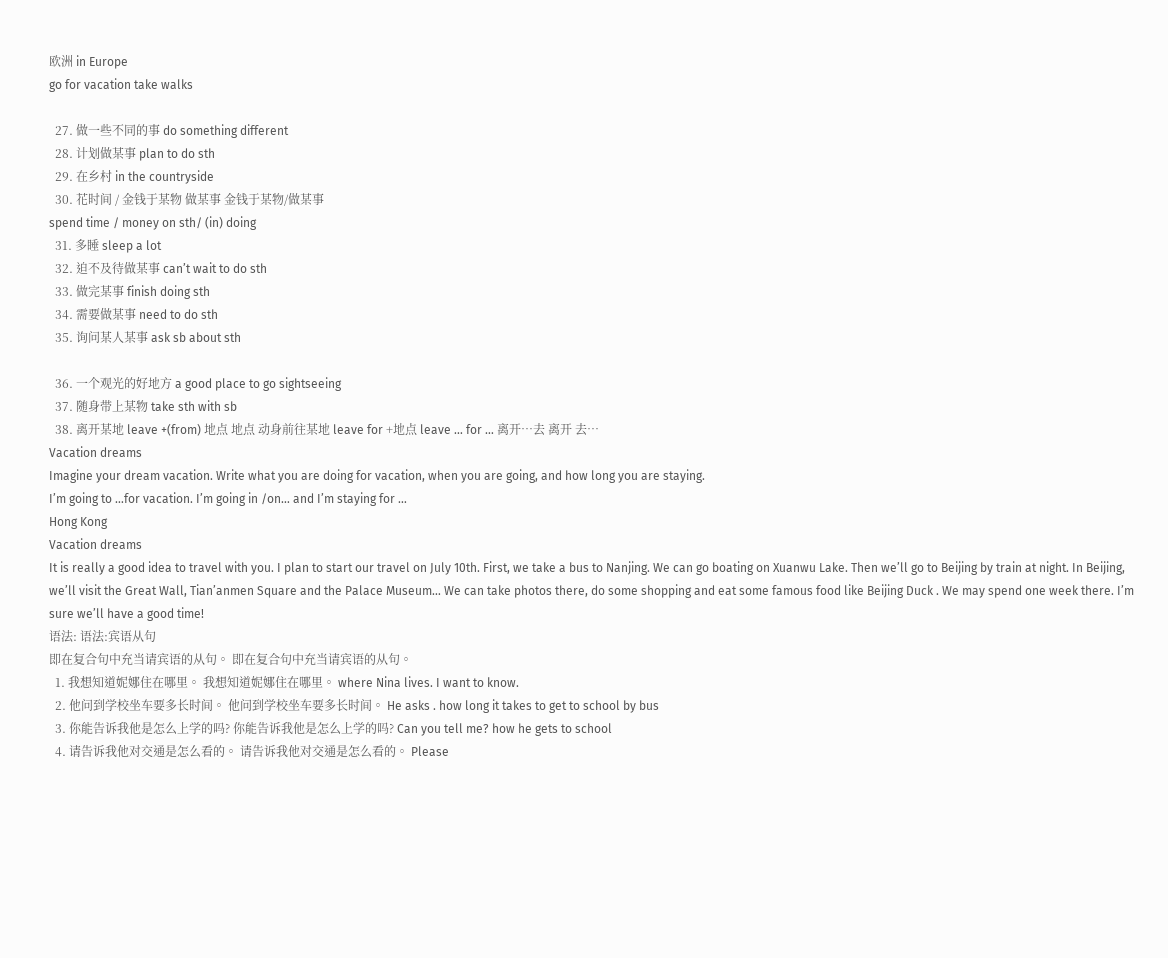欧洲 in Europe
go for vacation take walks

  27. 做一些不同的事 do something different
  28. 计划做某事 plan to do sth
  29. 在乡村 in the countryside
  30. 花时间 / 金钱于某物 做某事 金钱于某物/做某事
spend time / money on sth/ (in) doing
  31. 多睡 sleep a lot
  32. 迫不及待做某事 can’t wait to do sth
  33. 做完某事 finish doing sth
  34. 需要做某事 need to do sth
  35. 询问某人某事 ask sb about sth

  36. 一个观光的好地方 a good place to go sightseeing
  37. 随身带上某物 take sth with sb
  38. 离开某地 leave +(from) 地点 地点 动身前往某地 leave for +地点 leave … for … 离开…去 离开 去…
Vacation dreams
Imagine your dream vacation. Write what you are doing for vacation, when you are going, and how long you are staying.
I’m going to …for vacation. I’m going in /on… and I’m staying for …
Hong Kong
Vacation dreams
It is really a good idea to travel with you. I plan to start our travel on July 10th. First, we take a bus to Nanjing. We can go boating on Xuanwu Lake. Then we’ll go to Beijing by train at night. In Beijing, we’ll visit the Great Wall, Tian’anmen Square and the Palace Museum… We can take photos there, do some shopping and eat some famous food like Beijing Duck . We may spend one week there. I’m sure we’ll have a good time!
语法: 语法:宾语从句
即在复合句中充当请宾语的从句。 即在复合句中充当请宾语的从句。
  1. 我想知道妮娜住在哪里。 我想知道妮娜住在哪里。 where Nina lives. I want to know.
  2. 他问到学校坐车要多长时间。 他问到学校坐车要多长时间。 He asks . how long it takes to get to school by bus
  3. 你能告诉我他是怎么上学的吗? 你能告诉我他是怎么上学的吗? Can you tell me? how he gets to school
  4. 请告诉我他对交通是怎么看的。 请告诉我他对交通是怎么看的。 Please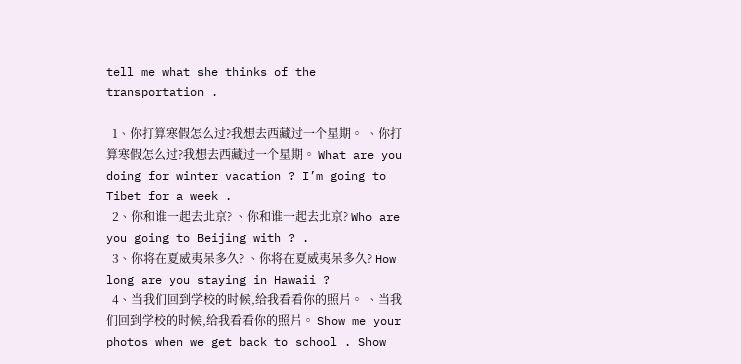tell me what she thinks of the transportation .

  1、你打算寒假怎么过?我想去西藏过一个星期。 、你打算寒假怎么过?我想去西藏过一个星期。 What are you doing for winter vacation ? I’m going to Tibet for a week .
  2、你和谁一起去北京? 、你和谁一起去北京? Who are you going to Beijing with ? .
  3、你将在夏威夷呆多久? 、你将在夏威夷呆多久? How long are you staying in Hawaii ?
  4、当我们回到学校的时候,给我看看你的照片。 、当我们回到学校的时候,给我看看你的照片。 Show me your photos when we get back to school . Show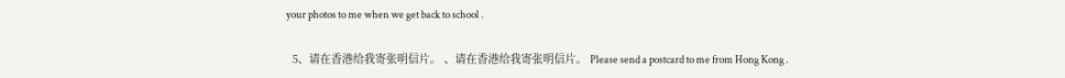your photos to me when we get back to school .

  5、请在香港给我寄张明信片。 、请在香港给我寄张明信片。 Please send a postcard to me from Hong Kong .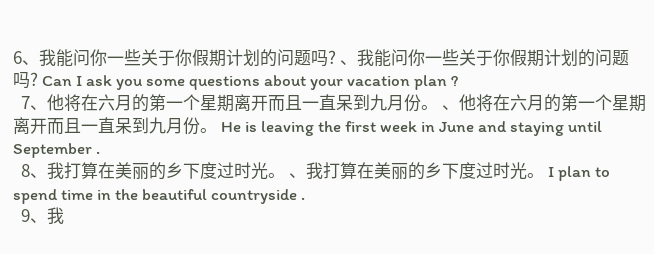6、我能问你一些关于你假期计划的问题吗? 、我能问你一些关于你假期计划的问题吗? Can I ask you some questions about your vacation plan ?
  7、他将在六月的第一个星期离开而且一直呆到九月份。 、他将在六月的第一个星期离开而且一直呆到九月份。 He is leaving the first week in June and staying until September .
  8、我打算在美丽的乡下度过时光。 、我打算在美丽的乡下度过时光。 I plan to spend time in the beautiful countryside .
  9、我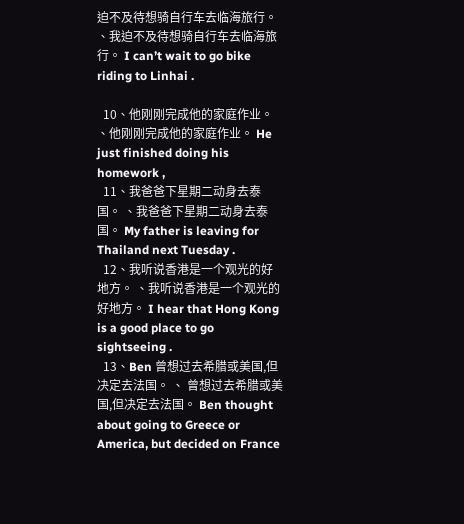迫不及待想骑自行车去临海旅行。 、我迫不及待想骑自行车去临海旅行。 I can’t wait to go bike riding to Linhai .

  10、他刚刚完成他的家庭作业。 、他刚刚完成他的家庭作业。 He just finished doing his homework ,
  11、我爸爸下星期二动身去泰国。 、我爸爸下星期二动身去泰国。 My father is leaving for Thailand next Tuesday .
  12、我听说香港是一个观光的好地方。 、我听说香港是一个观光的好地方。 I hear that Hong Kong is a good place to go sightseeing .
  13、Ben 曾想过去希腊或美国,但决定去法国。 、 曾想过去希腊或美国,但决定去法国。 Ben thought about going to Greece or America, but decided on France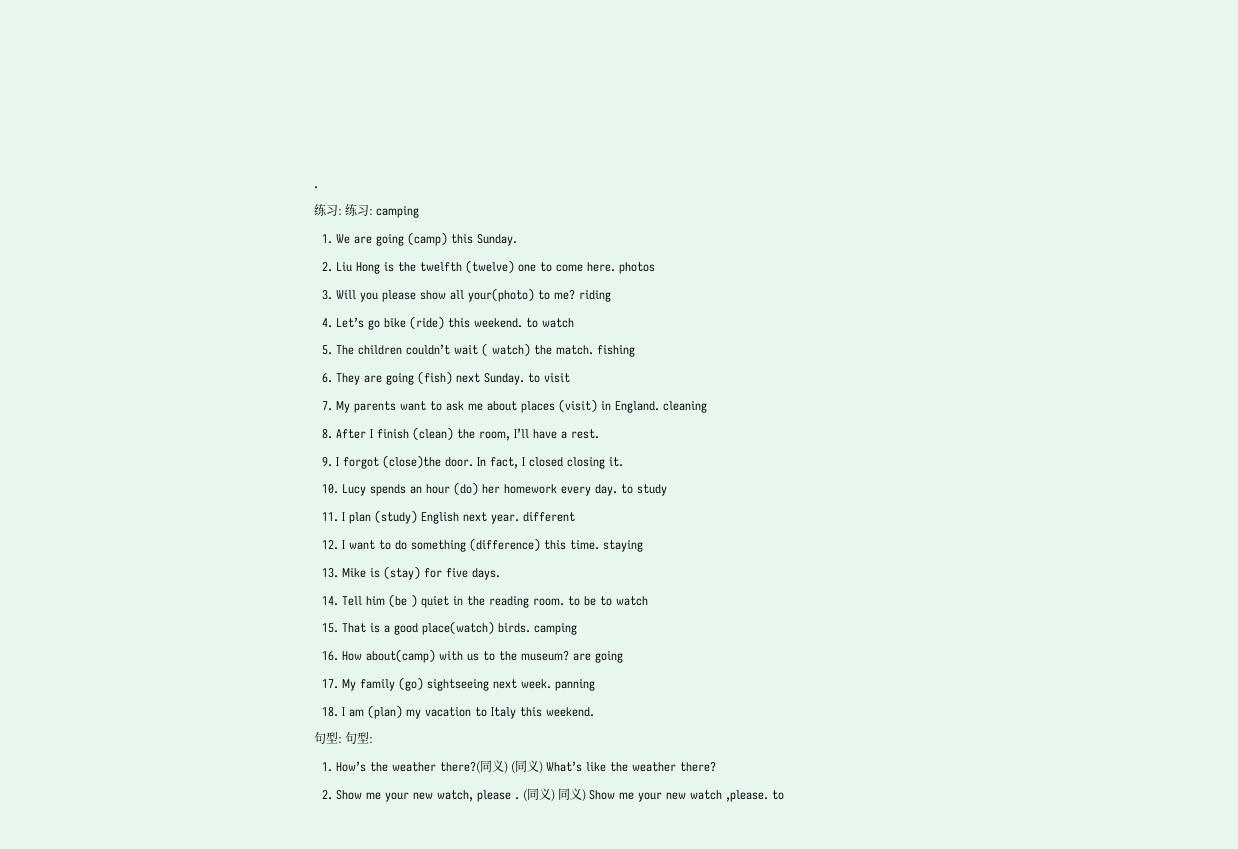.
练习: 练习: camping
  1. We are going (camp) this Sunday.
  2. Liu Hong is the twelfth (twelve) one to come here. photos
  3. Will you please show all your(photo) to me? riding
  4. Let’s go bike (ride) this weekend. to watch
  5. The children couldn’t wait ( watch) the match. fishing
  6. They are going (fish) next Sunday. to visit
  7. My parents want to ask me about places (visit) in England. cleaning
  8. After I finish (clean) the room, I’ll have a rest.
  9. I forgot (close)the door. In fact, I closed closing it.
  10. Lucy spends an hour (do) her homework every day. to study
  11. I plan (study) English next year. different
  12. I want to do something (difference) this time. staying
  13. Mike is (stay) for five days.
  14. Tell him (be ) quiet in the reading room. to be to watch
  15. That is a good place(watch) birds. camping
  16. How about(camp) with us to the museum? are going
  17. My family (go) sightseeing next week. panning
  18. I am (plan) my vacation to Italy this weekend.
句型: 句型:
  1. How’s the weather there?(同义) (同义) What’s like the weather there?
  2. Show me your new watch, please . (同义) 同义) Show me your new watch ,please. to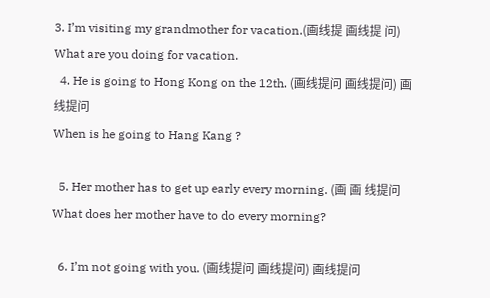3. I’m visiting my grandmother for vacation.(画线提 画线提 问) What are you doing for vacation.
  4. He is going to Hong Kong on the 12th. (画线提问 画线提问) 画线提问
When is he going to Hang Kang ?

  5. Her mother has to get up early every morning. (画 画 线提问
What does her mother have to do every morning?

  6. I’m not going with you. (画线提问 画线提问) 画线提问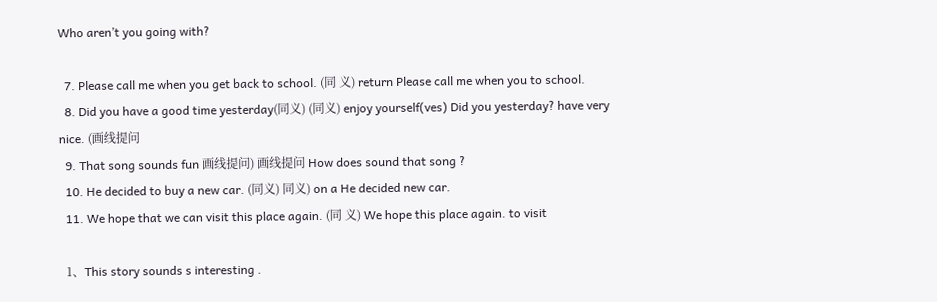Who aren’t you going with?

  7. Please call me when you get back to school. (同 义) return Please call me when you to school.
  8. Did you have a good time yesterday(同义) (同义) enjoy yourself(ves) Did you yesterday? have very nice. (画线提问
  9. That song sounds fun 画线提问) 画线提问 How does sound that song ?
  10. He decided to buy a new car. (同义) 同义) on a He decided new car.
  11. We hope that we can visit this place again. (同 义) We hope this place again. to visit

  1、This story sounds s interesting .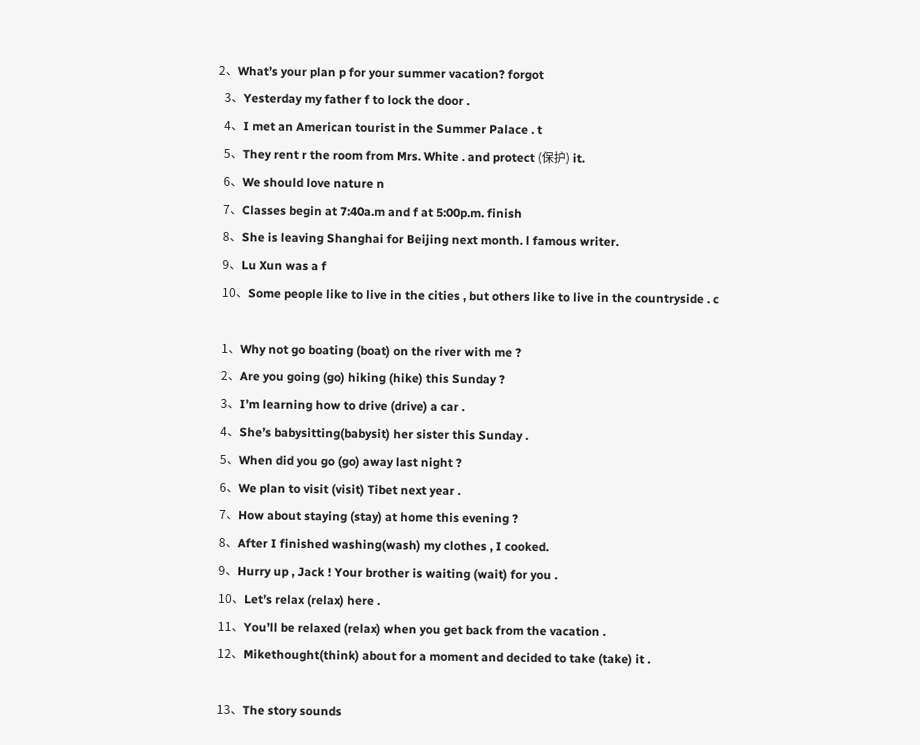2、What’s your plan p for your summer vacation? forgot
  3、Yesterday my father f to lock the door .
  4、I met an American tourist in the Summer Palace . t
  5、They rent r the room from Mrs. White . and protect (保护) it.
  6、We should love nature n
  7、Classes begin at 7:40a.m and f at 5:00p.m. finish
  8、She is leaving Shanghai for Beijing next month. l famous writer.
  9、Lu Xun was a f
  10、Some people like to live in the cities , but others like to live in the countryside . c

  1、Why not go boating (boat) on the river with me ?
  2、Are you going (go) hiking (hike) this Sunday ?
  3、I’m learning how to drive (drive) a car .
  4、She’s babysitting(babysit) her sister this Sunday .
  5、When did you go (go) away last night ?
  6、We plan to visit (visit) Tibet next year .
  7、How about staying (stay) at home this evening ?
  8、After I finished washing(wash) my clothes , I cooked.
  9、Hurry up , Jack ! Your brother is waiting (wait) for you .
  10、Let’s relax (relax) here .
  11、You’ll be relaxed (relax) when you get back from the vacation .
  12、Mikethought(think) about for a moment and decided to take (take) it .

  13、The story sounds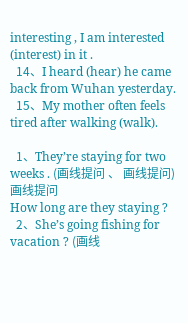interesting , I am interested (interest) in it .
  14、I heard (hear) he came back from Wuhan yesterday.
  15、My mother often feels tired after walking (walk).

  1、They’re staying for two weeks . (画线提问 、 画线提问) 画线提问
How long are they staying ?
  2、She’s going fishing for vacation ? (画线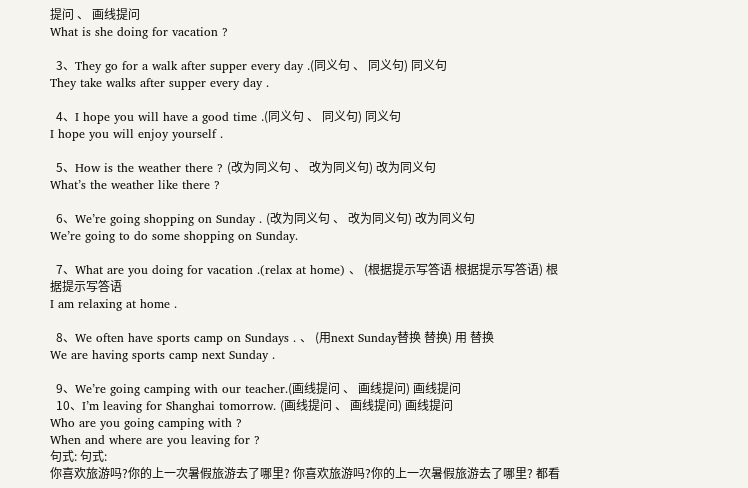提问 、 画线提问
What is she doing for vacation ?

  3、They go for a walk after supper every day .(同义句 、 同义句) 同义句
They take walks after supper every day .

  4、I hope you will have a good time .(同义句 、 同义句) 同义句
I hope you will enjoy yourself .

  5、How is the weather there ? (改为同义句 、 改为同义句) 改为同义句
What’s the weather like there ?

  6、We’re going shopping on Sunday . (改为同义句 、 改为同义句) 改为同义句
We’re going to do some shopping on Sunday.

  7、What are you doing for vacation .(relax at home) 、 (根据提示写答语 根据提示写答语) 根据提示写答语
I am relaxing at home .

  8、We often have sports camp on Sundays . 、 (用next Sunday替换 替换) 用 替换
We are having sports camp next Sunday .

  9、We’re going camping with our teacher.(画线提问 、 画线提问) 画线提问
  10、I’m leaving for Shanghai tomorrow. (画线提问 、 画线提问) 画线提问
Who are you going camping with ?
When and where are you leaving for ?
句式: 句式:
你喜欢旅游吗?你的上一次暑假旅游去了哪里? 你喜欢旅游吗?你的上一次暑假旅游去了哪里? 都看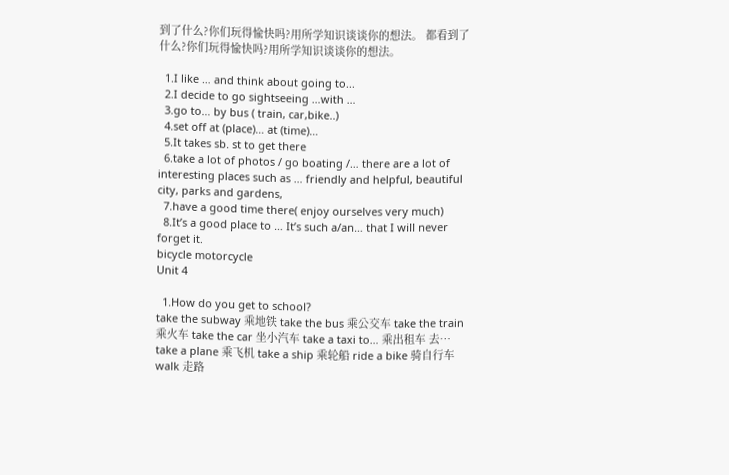到了什么?你们玩得愉快吗?用所学知识谈谈你的想法。 都看到了什么?你们玩得愉快吗?用所学知识谈谈你的想法。

  1.I like … and think about going to...
  2.I decide to go sightseeing …with …
  3.go to… by bus ( train, car,bike..)
  4.set off at (place)… at (time)…
  5.It takes sb. st to get there
  6.take a lot of photos / go boating /… there are a lot of interesting places such as … friendly and helpful, beautiful city, parks and gardens,
  7.have a good time there( enjoy ourselves very much)
  8.It’s a good place to … It’s such a/an… that I will never forget it.
bicycle motorcycle
Unit 4

  1.How do you get to school?
take the subway 乘地铁 take the bus 乘公交车 take the train 乘火车 take the car 坐小汽车 take a taxi to… 乘出租车 去… take a plane 乘飞机 take a ship 乘轮船 ride a bike 骑自行车 walk 走路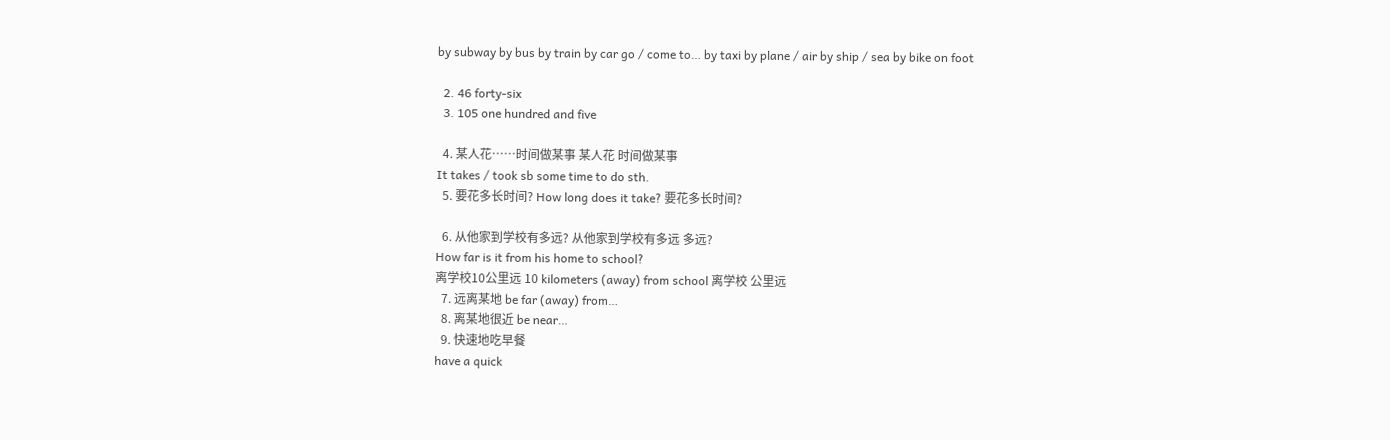by subway by bus by train by car go / come to… by taxi by plane / air by ship / sea by bike on foot

  2. 46 forty-six
  3. 105 one hundred and five

  4. 某人花……时间做某事 某人花 时间做某事
It takes / took sb some time to do sth.
  5. 要花多长时间? How long does it take? 要花多长时间?

  6. 从他家到学校有多远? 从他家到学校有多远 多远?
How far is it from his home to school?
离学校10公里远 10 kilometers (away) from school 离学校 公里远
  7. 远离某地 be far (away) from…
  8. 离某地很近 be near…
  9. 快速地吃早餐
have a quick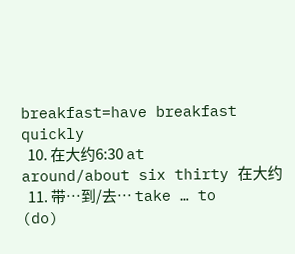breakfast=have breakfast quickly
  10. 在大约6:30 at around/about six thirty 在大约
  11. 带…到/去… take … to (do)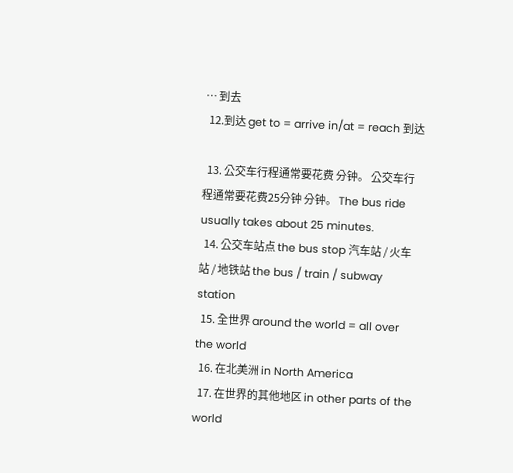… 到去
  12.到达 get to = arrive in/at = reach 到达

  13. 公交车行程通常要花费 分钟。 公交车行程通常要花费25分钟 分钟。 The bus ride usually takes about 25 minutes.
  14. 公交车站点 the bus stop 汽车站 / 火车站 / 地铁站 the bus / train / subway station
  15. 全世界 around the world = all over the world
  16. 在北美洲 in North America
  17. 在世界的其他地区 in other parts of the world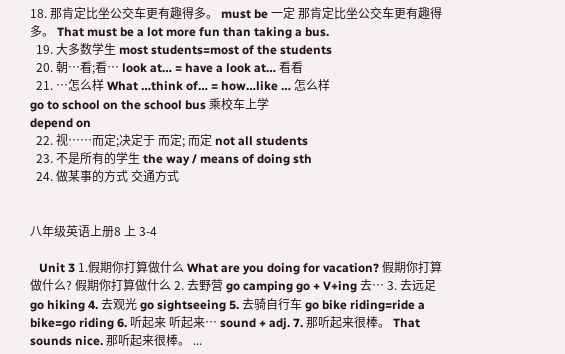18. 那肯定比坐公交车更有趣得多。 must be 一定 那肯定比坐公交车更有趣得多。 That must be a lot more fun than taking a bus.
  19. 大多数学生 most students=most of the students
  20. 朝…看;看… look at… = have a look at… 看看
  21. …怎么样 What …think of… = how…like … 怎么样
go to school on the school bus 乘校车上学
depend on
  22. 视……而定;决定于 而定; 而定 not all students
  23. 不是所有的学生 the way / means of doing sth
  24. 做某事的方式 交通方式


八年级英语上册8 上 3-4

   Unit 3 1.假期你打算做什么 What are you doing for vacation? 假期你打算做什么? 假期你打算做什么 2. 去野营 go camping go + V+ing 去… 3. 去远足 go hiking 4. 去观光 go sightseeing 5. 去骑自行车 go bike riding=ride a bike=go riding 6. 听起来 听起来… sound + adj. 7. 那听起来很棒。 That sounds nice. 那听起来很棒。 ...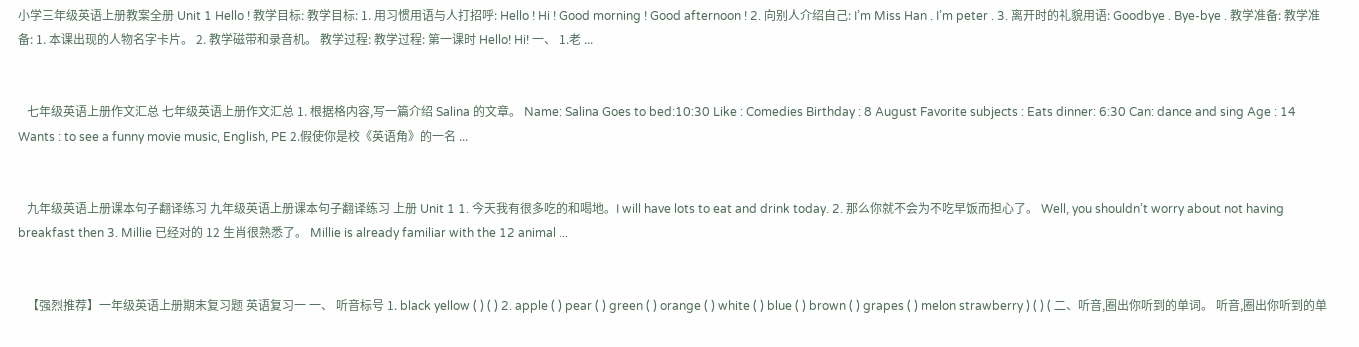小学三年级英语上册教案全册 Unit 1 Hello ! 教学目标: 教学目标: 1. 用习惯用语与人打招呼: Hello ! Hi ! Good morning ! Good afternoon ! 2. 向别人介绍自己: I’m Miss Han . I’m peter . 3. 离开时的礼貌用语: Goodbye . Bye-bye . 教学准备: 教学准备: 1. 本课出现的人物名字卡片。 2. 教学磁带和录音机。 教学过程: 教学过程: 第一课时 Hello! Hi! 一、 1.老 ...


   七年级英语上册作文汇总 七年级英语上册作文汇总 1. 根据格内容,写一篇介绍 Salina 的文章。 Name: Salina Goes to bed:10:30 Like : Comedies Birthday : 8 August Favorite subjects : Eats dinner: 6:30 Can: dance and sing Age : 14 Wants : to see a funny movie music, English, PE 2.假使你是校《英语角》的一名 ...


   九年级英语上册课本句子翻译练习 九年级英语上册课本句子翻译练习 上册 Unit 1 1. 今天我有很多吃的和喝地。I will have lots to eat and drink today. 2. 那么你就不会为不吃早饭而担心了。 Well, you shouldn’t worry about not having breakfast then 3. Millie 已经对的 12 生肖很熟悉了。 Millie is already familiar with the 12 animal ...


   【强烈推荐】一年级英语上册期末复习题 英语复习一 一、 听音标号 1. black yellow ( ) ( ) 2. apple ( ) pear ( ) green ( ) orange ( ) white ( ) blue ( ) brown ( ) grapes ( ) melon strawberry ) ( ) ( 二、听音,圈出你听到的单词。 听音,圈出你听到的单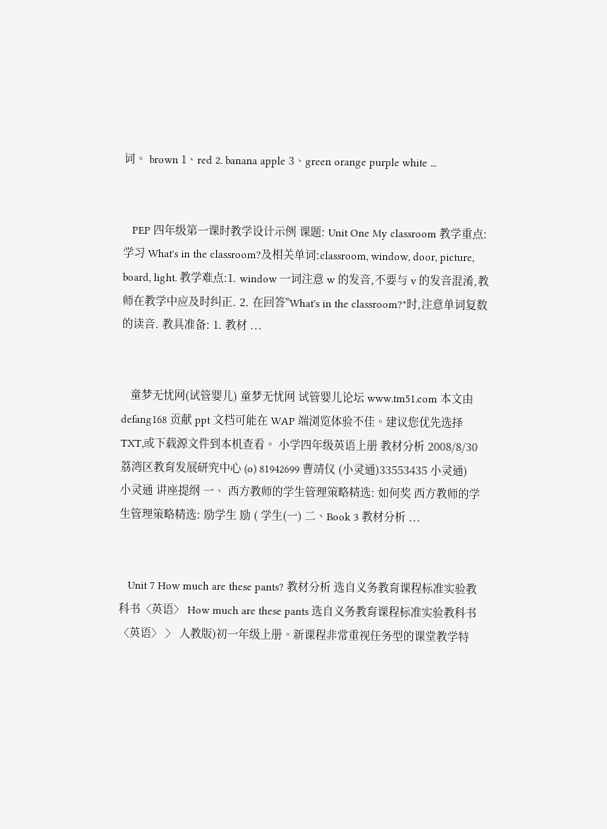词。 brown 1、red 2. banana apple 3、green orange purple white ...


   PEP 四年级第一课时教学设计示例 课题: Unit One My classroom 教学重点: 学习 What's in the classroom?及相关单词:classroom, window, door, picture, board, light. 教学难点:1. window 一词注意 w 的发音,不要与 v 的发音混淆,教师在教学中应及时纠正. 2. 在回答"What's in the classroom?"时,注意单词复数的读音. 教具准备: 1. 教材 ...


   童梦无忧网(试管婴儿) 童梦无忧网 试管婴儿论坛 www.tm51.com 本文由 defang168 贡献 ppt 文档可能在 WAP 端浏览体验不佳。建议您优先选择 TXT,或下载源文件到本机查看。 小学四年级英语上册 教材分析 2008/8/30 荔湾区教育发展研究中心 (o) 81942699 曹靖仪 (小灵通)33553435 小灵通) 小灵通 讲座提纲 一、 西方教师的学生管理策略精选: 如何奖 西方教师的学生管理策略精选: 励学生 励 ( 学生(一) 二、Book 3 教材分析 ...


   Unit 7 How much are these pants? 教材分析 选自义务教育课程标准实验教科书〈英语〉 How much are these pants 选自义务教育课程标准实验教科书〈英语〉 〉 人教版)初一年级上册。新课程非常重视任务型的课堂教学特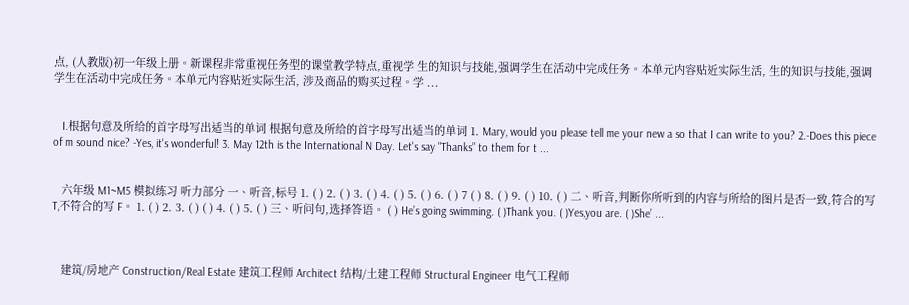点, (人教版)初一年级上册。新课程非常重视任务型的课堂教学特点,重视学 生的知识与技能,强调学生在活动中完成任务。本单元内容贴近实际生活, 生的知识与技能,强调学生在活动中完成任务。本单元内容贴近实际生活, 涉及商品的购买过程。学 ...


   I.根据句意及所给的首字母写出适当的单词 根据句意及所给的首字母写出适当的单词 1. Mary, would you please tell me your new a so that I can write to you? 2.-Does this piece of m sound nice? -Yes, it's wonderful! 3. May 12th is the International N Day. Let's say "Thanks” to them for t ...


   六年级 M1~M5 模拟练习 听力部分 一、听音,标号 1. ( ) 2. ( ) 3. ( ) 4. ( ) 5. ( ) 6. ( ) 7 ( ) 8. ( ) 9. ( ) 10. ( ) 二、听音,判断你所听到的内容与所给的图片是否一致,符合的写 T,不符合的写 F。 1. ( ) 2. 3. ( ) ( ) 4. ( ) 5. ( ) 三、听问句,选择答语。 ( ) He’s going swimming. ( )Thank you. ( )Yes,you are. ( )She’ ...



   建筑/房地产 Construction/Real Estate 建筑工程师 Architect 结构/土建工程师 Structural Engineer 电气工程师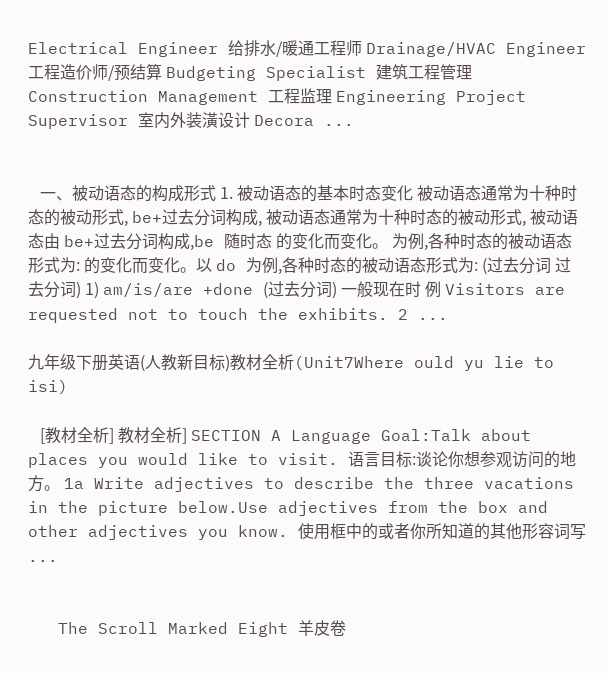Electrical Engineer 给排水/暖通工程师 Drainage/HVAC Engineer 工程造价师/预结算 Budgeting Specialist 建筑工程管理 Construction Management 工程监理 Engineering Project Supervisor 室内外装潢设计 Decora ...


   一、被动语态的构成形式 1. 被动语态的基本时态变化 被动语态通常为十种时态的被动形式, be+过去分词构成, 被动语态通常为十种时态的被动形式, 被动语态由 be+过去分词构成,be 随时态 的变化而变化。 为例,各种时态的被动语态形式为: 的变化而变化。以 do 为例,各种时态的被动语态形式为: (过去分词 过去分词) 1) am/is/are +done (过去分词) 一般现在时 例 Visitors are requested not to touch the exhibits. 2 ...

九年级下册英语(人教新目标)教材全析(Unit7Where ould yu lie to isi)

   [教材全析] 教材全析] SECTION A Language Goal:Talk about places you would like to visit. 语言目标:谈论你想参观访问的地方。 1a Write adjectives to describe the three vacations in the picture below.Use adjectives from the box and other adjectives you know. 使用框中的或者你所知道的其他形容词写 ...


   The Scroll Marked Eight 羊皮卷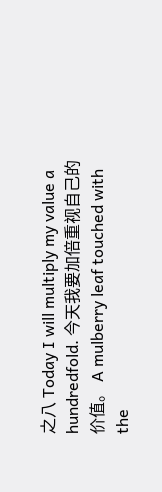之八 Today I will multiply my value a hundredfold. 今天我要加倍重视自己的价值。 A mulberry leaf touched with the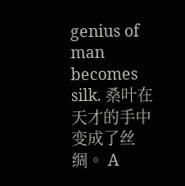genius of man becomes silk. 桑叶在天才的手中变成了丝绸。 A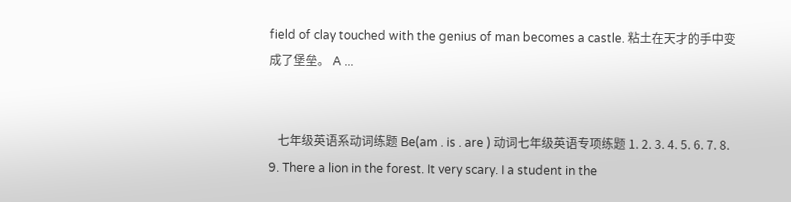field of clay touched with the genius of man becomes a castle. 粘土在天才的手中变成了堡垒。 A ...


   七年级英语系动词练题 Be(am . is . are ) 动词七年级英语专项练题 1. 2. 3. 4. 5. 6. 7. 8. 9. There a lion in the forest. It very scary. I a student in the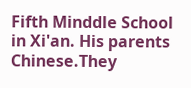Fifth Minddle School in Xi'an. His parents Chinese.They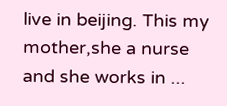live in beijing. This my mother,she a nurse and she works in ...